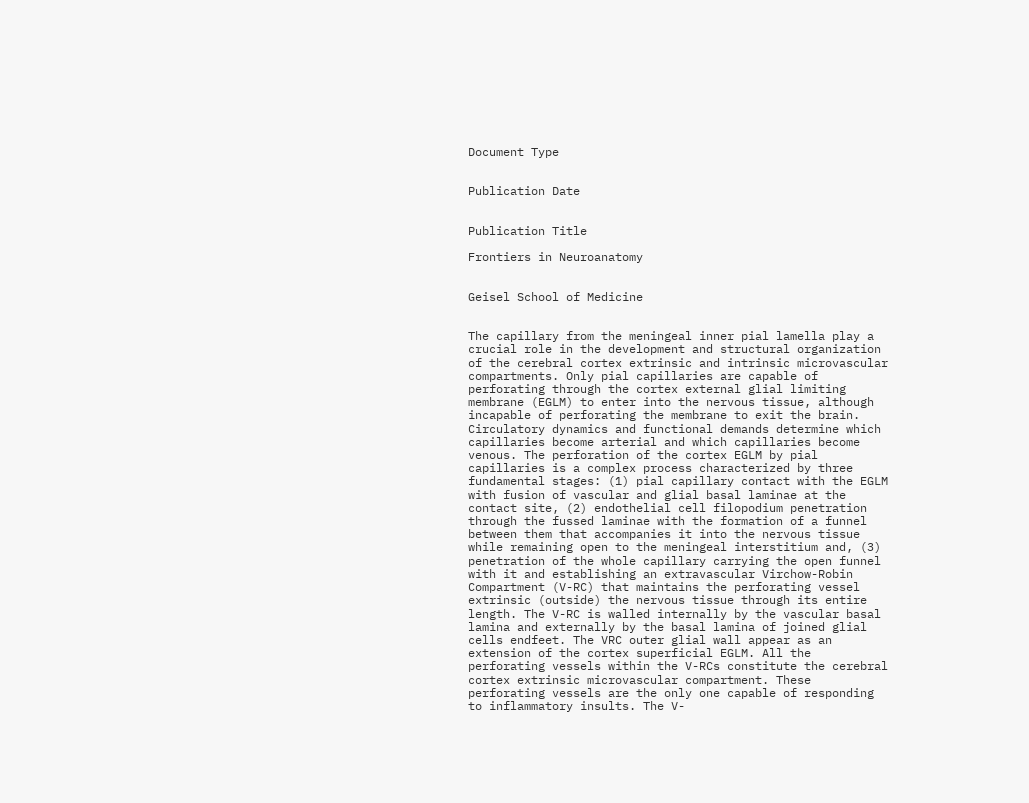Document Type


Publication Date


Publication Title

Frontiers in Neuroanatomy


Geisel School of Medicine


The capillary from the meningeal inner pial lamella play a crucial role in the development and structural organization of the cerebral cortex extrinsic and intrinsic microvascular compartments. Only pial capillaries are capable of perforating through the cortex external glial limiting membrane (EGLM) to enter into the nervous tissue, although incapable of perforating the membrane to exit the brain. Circulatory dynamics and functional demands determine which capillaries become arterial and which capillaries become venous. The perforation of the cortex EGLM by pial capillaries is a complex process characterized by three fundamental stages: (1) pial capillary contact with the EGLM with fusion of vascular and glial basal laminae at the contact site, (2) endothelial cell filopodium penetration through the fussed laminae with the formation of a funnel between them that accompanies it into the nervous tissue while remaining open to the meningeal interstitium and, (3) penetration of the whole capillary carrying the open funnel with it and establishing an extravascular Virchow-Robin Compartment (V-RC) that maintains the perforating vessel extrinsic (outside) the nervous tissue through its entire length. The V-RC is walled internally by the vascular basal lamina and externally by the basal lamina of joined glial cells endfeet. The VRC outer glial wall appear as an extension of the cortex superficial EGLM. All the perforating vessels within the V-RCs constitute the cerebral cortex extrinsic microvascular compartment. These perforating vessels are the only one capable of responding to inflammatory insults. The V-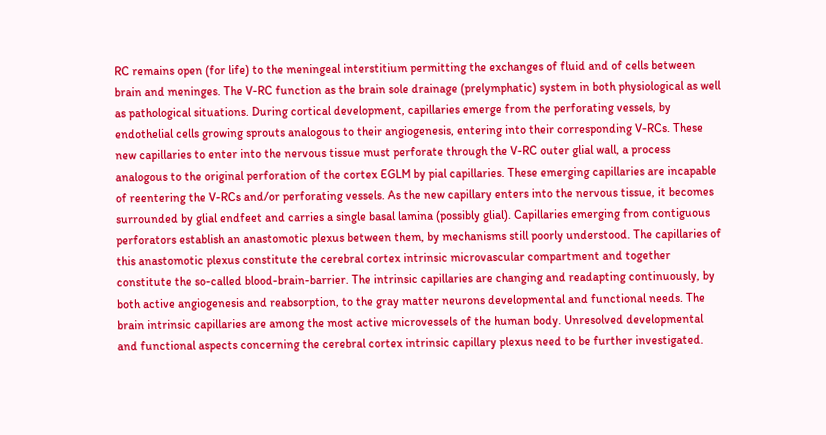RC remains open (for life) to the meningeal interstitium permitting the exchanges of fluid and of cells between brain and meninges. The V-RC function as the brain sole drainage (prelymphatic) system in both physiological as well as pathological situations. During cortical development, capillaries emerge from the perforating vessels, by endothelial cells growing sprouts analogous to their angiogenesis, entering into their corresponding V-RCs. These new capillaries to enter into the nervous tissue must perforate through the V-RC outer glial wall, a process analogous to the original perforation of the cortex EGLM by pial capillaries. These emerging capillaries are incapable of reentering the V-RCs and/or perforating vessels. As the new capillary enters into the nervous tissue, it becomes surrounded by glial endfeet and carries a single basal lamina (possibly glial). Capillaries emerging from contiguous perforators establish an anastomotic plexus between them, by mechanisms still poorly understood. The capillaries of this anastomotic plexus constitute the cerebral cortex intrinsic microvascular compartment and together constitute the so-called blood-brain-barrier. The intrinsic capillaries are changing and readapting continuously, by both active angiogenesis and reabsorption, to the gray matter neurons developmental and functional needs. The brain intrinsic capillaries are among the most active microvessels of the human body. Unresolved developmental and functional aspects concerning the cerebral cortex intrinsic capillary plexus need to be further investigated.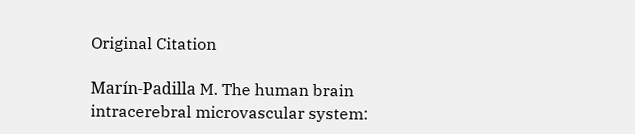Original Citation

Marín-Padilla M. The human brain intracerebral microvascular system: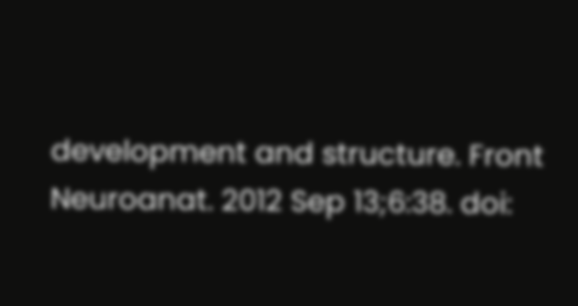development and structure. Front Neuroanat. 2012 Sep 13;6:38. doi: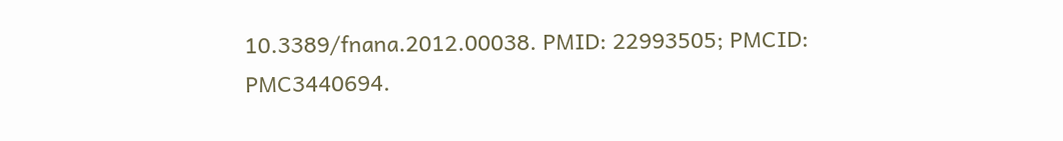10.3389/fnana.2012.00038. PMID: 22993505; PMCID: PMC3440694.